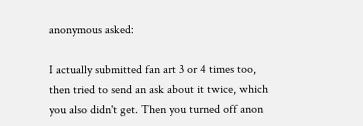anonymous asked:

I actually submitted fan art 3 or 4 times too, then tried to send an ask about it twice, which you also didn't get. Then you turned off anon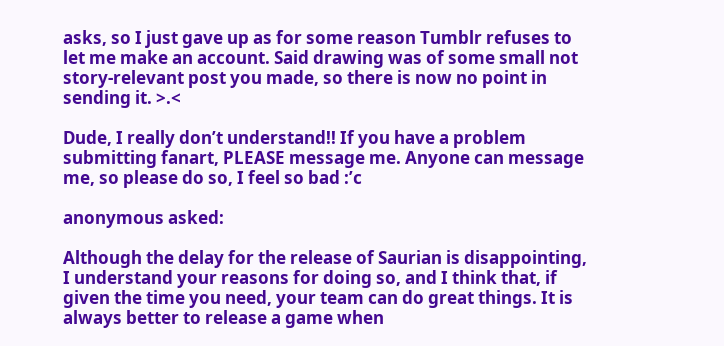asks, so I just gave up as for some reason Tumblr refuses to let me make an account. Said drawing was of some small not story-relevant post you made, so there is now no point in sending it. >.<

Dude, I really don’t understand!! If you have a problem submitting fanart, PLEASE message me. Anyone can message me, so please do so, I feel so bad :’c

anonymous asked:

Although the delay for the release of Saurian is disappointing, I understand your reasons for doing so, and I think that, if given the time you need, your team can do great things. It is always better to release a game when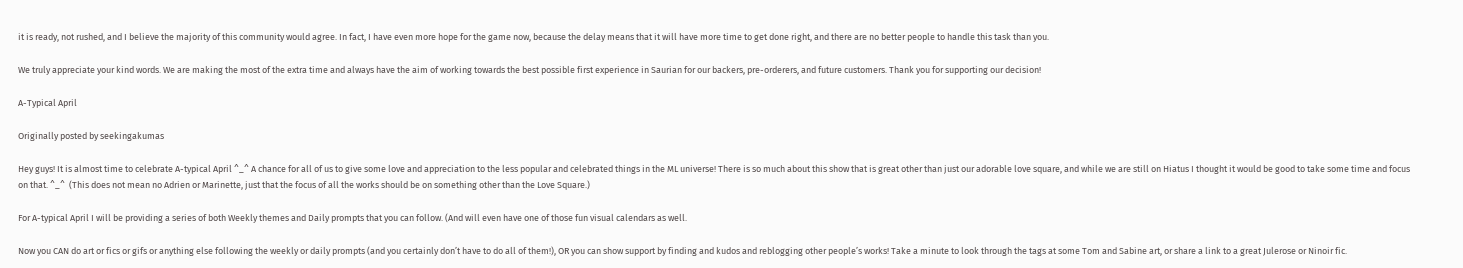it is ready, not rushed, and I believe the majority of this community would agree. In fact, I have even more hope for the game now, because the delay means that it will have more time to get done right, and there are no better people to handle this task than you.

We truly appreciate your kind words. We are making the most of the extra time and always have the aim of working towards the best possible first experience in Saurian for our backers, pre-orderers, and future customers. Thank you for supporting our decision!

A-Typical April

Originally posted by seekingakumas

Hey guys! It is almost time to celebrate A-typical April ^_^ A chance for all of us to give some love and appreciation to the less popular and celebrated things in the ML universe! There is so much about this show that is great other than just our adorable love square, and while we are still on Hiatus I thought it would be good to take some time and focus on that. ^_^  (This does not mean no Adrien or Marinette, just that the focus of all the works should be on something other than the Love Square.)

For A-typical April I will be providing a series of both Weekly themes and Daily prompts that you can follow. (And will even have one of those fun visual calendars as well.

Now you CAN do art or fics or gifs or anything else following the weekly or daily prompts (and you certainly don’t have to do all of them!), OR you can show support by finding and kudos and reblogging other people’s works! Take a minute to look through the tags at some Tom and Sabine art, or share a link to a great Julerose or Ninoir fic.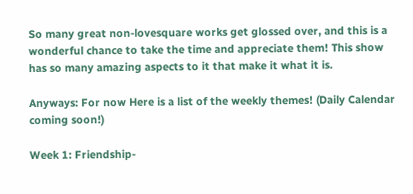So many great non-lovesquare works get glossed over, and this is a wonderful chance to take the time and appreciate them! This show has so many amazing aspects to it that make it what it is.

Anyways: For now Here is a list of the weekly themes! (Daily Calendar coming soon!)

Week 1: Friendship-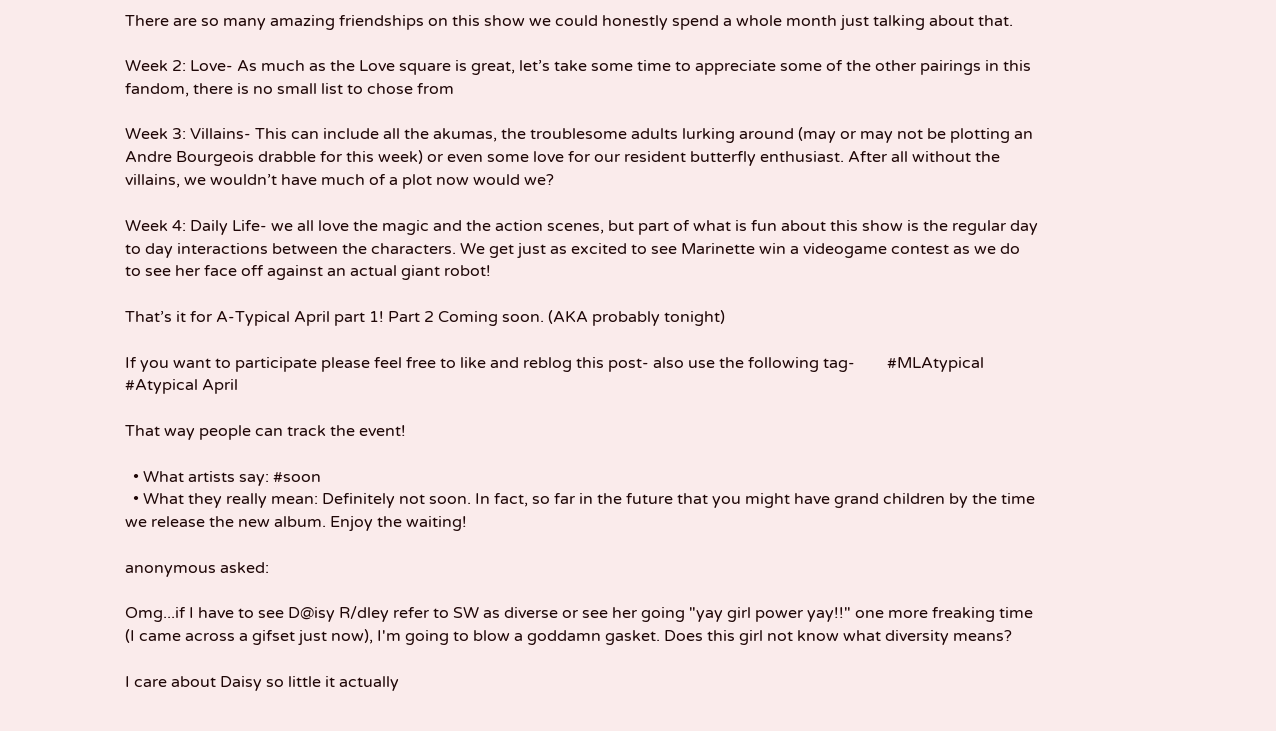There are so many amazing friendships on this show we could honestly spend a whole month just talking about that.

Week 2: Love- As much as the Love square is great, let’s take some time to appreciate some of the other pairings in this fandom, there is no small list to chose from

Week 3: Villains- This can include all the akumas, the troublesome adults lurking around (may or may not be plotting an Andre Bourgeois drabble for this week) or even some love for our resident butterfly enthusiast. After all without the villains, we wouldn’t have much of a plot now would we?

Week 4: Daily Life- we all love the magic and the action scenes, but part of what is fun about this show is the regular day to day interactions between the characters. We get just as excited to see Marinette win a videogame contest as we do to see her face off against an actual giant robot!

That’s it for A-Typical April part 1! Part 2 Coming soon. (AKA probably tonight)

If you want to participate please feel free to like and reblog this post- also use the following tag-        #MLAtypical  #Atypical April

That way people can track the event!

  • What artists say: #soon
  • What they really mean: Definitely not soon. In fact, so far in the future that you might have grand children by the time we release the new album. Enjoy the waiting!

anonymous asked:

Omg...if I have to see D@isy R/dley refer to SW as diverse or see her going "yay girl power yay!!" one more freaking time (I came across a gifset just now), I'm going to blow a goddamn gasket. Does this girl not know what diversity means?

I care about Daisy so little it actually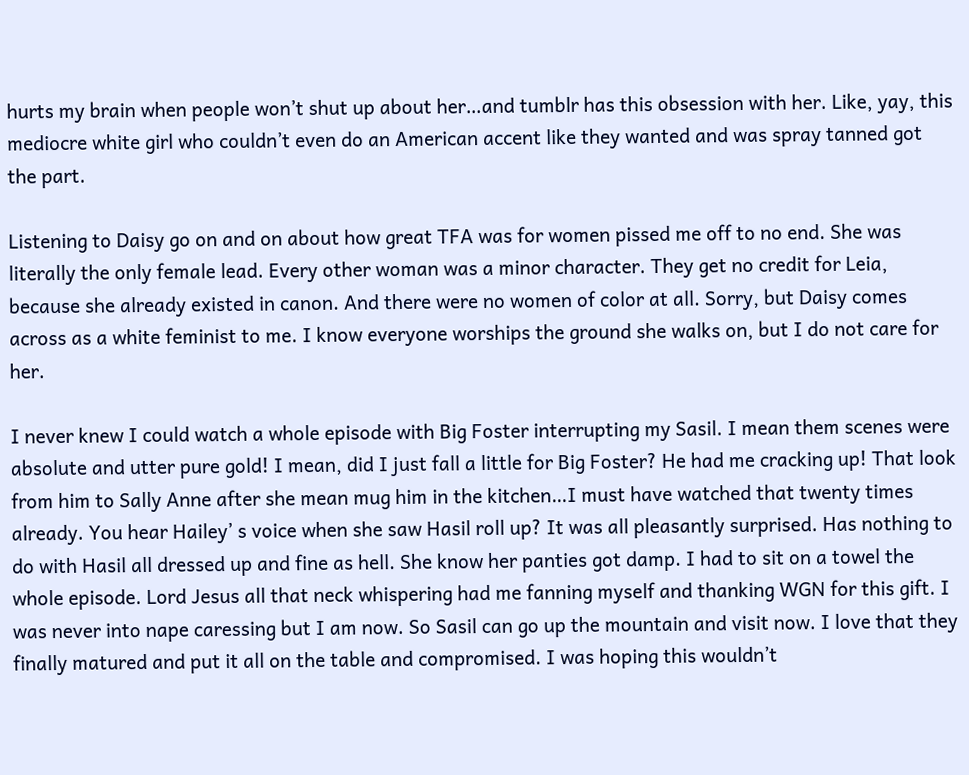hurts my brain when people won’t shut up about her…and tumblr has this obsession with her. Like, yay, this mediocre white girl who couldn’t even do an American accent like they wanted and was spray tanned got the part.

Listening to Daisy go on and on about how great TFA was for women pissed me off to no end. She was literally the only female lead. Every other woman was a minor character. They get no credit for Leia, because she already existed in canon. And there were no women of color at all. Sorry, but Daisy comes across as a white feminist to me. I know everyone worships the ground she walks on, but I do not care for her.

I never knew I could watch a whole episode with Big Foster interrupting my Sasil. I mean them scenes were absolute and utter pure gold! I mean, did I just fall a little for Big Foster? He had me cracking up! That look from him to Sally Anne after she mean mug him in the kitchen…I must have watched that twenty times already. You hear Hailey’ s voice when she saw Hasil roll up? It was all pleasantly surprised. Has nothing to do with Hasil all dressed up and fine as hell. She know her panties got damp. I had to sit on a towel the whole episode. Lord Jesus all that neck whispering had me fanning myself and thanking WGN for this gift. I was never into nape caressing but I am now. So Sasil can go up the mountain and visit now. I love that they finally matured and put it all on the table and compromised. I was hoping this wouldn’t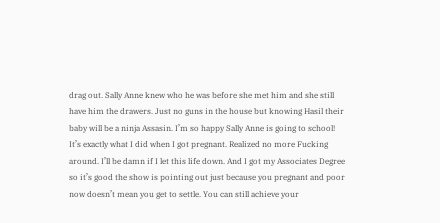drag out. Sally Anne knew who he was before she met him and she still have him the drawers. Just no guns in the house but knowing Hasil their baby will be a ninja Assasin. I’m so happy Sally Anne is going to school! It’s exactly what I did when I got pregnant. Realized no more Fucking around. I’ll be damn if I let this life down. And I got my Associates Degree so it’s good the show is pointing out just because you pregnant and poor now doesn’t mean you get to settle. You can still achieve your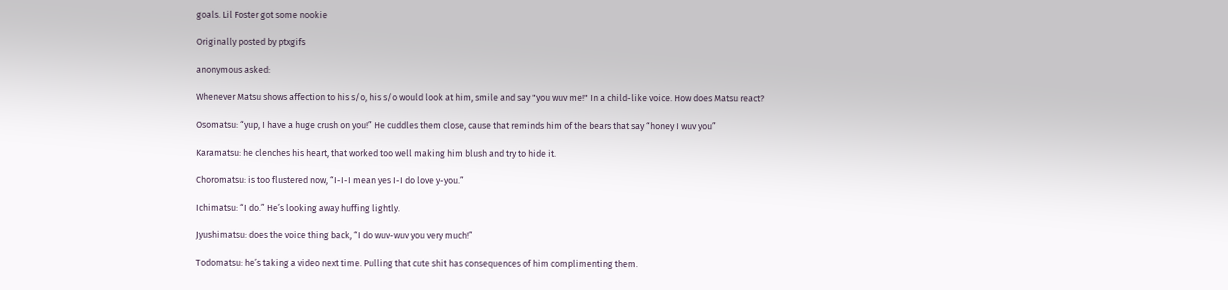goals. Lil Foster got some nookie

Originally posted by ptxgifs

anonymous asked:

Whenever Matsu shows affection to his s/o, his s/o would look at him, smile and say "you wuv me!" In a child-like voice. How does Matsu react?

Osomatsu: “yup, I have a huge crush on you!” He cuddles them close, cause that reminds him of the bears that say “honey I wuv you”

Karamatsu: he clenches his heart, that worked too well making him blush and try to hide it.

Choromatsu: is too flustered now, “I-I-I mean yes I-I do love y-you.”

Ichimatsu: “I do.” He’s looking away huffing lightly.

Jyushimatsu: does the voice thing back, “I do wuv-wuv you very much!”

Todomatsu: he’s taking a video next time. Pulling that cute shit has consequences of him complimenting them.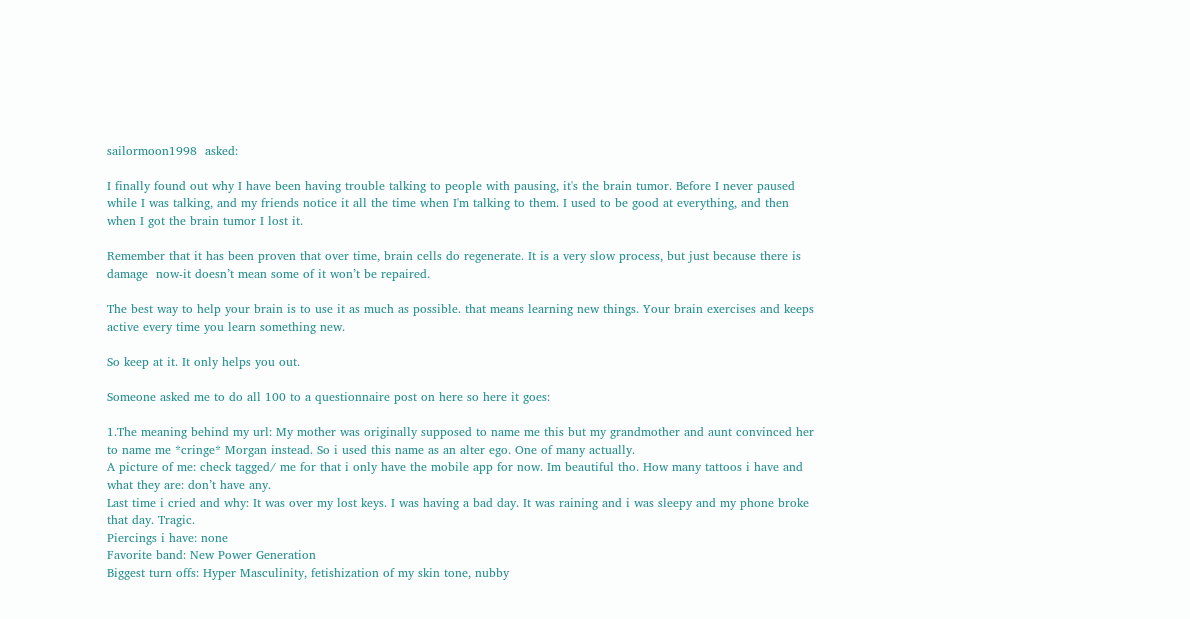sailormoon1998  asked:

I finally found out why I have been having trouble talking to people with pausing, it's the brain tumor. Before I never paused while I was talking, and my friends notice it all the time when I'm talking to them. I used to be good at everything, and then when I got the brain tumor I lost it.

Remember that it has been proven that over time, brain cells do regenerate. It is a very slow process, but just because there is damage  now-it doesn’t mean some of it won’t be repaired.

The best way to help your brain is to use it as much as possible. that means learning new things. Your brain exercises and keeps active every time you learn something new.

So keep at it. It only helps you out.

Someone asked me to do all 100 to a questionnaire post on here so here it goes:

1.The meaning behind my url: My mother was originally supposed to name me this but my grandmother and aunt convinced her to name me *cringe* Morgan instead. So i used this name as an alter ego. One of many actually.
A picture of me: check tagged/ me for that i only have the mobile app for now. Im beautiful tho. How many tattoos i have and what they are: don’t have any.
Last time i cried and why: It was over my lost keys. I was having a bad day. It was raining and i was sleepy and my phone broke that day. Tragic.
Piercings i have: none
Favorite band: New Power Generation
Biggest turn offs: Hyper Masculinity, fetishization of my skin tone, nubby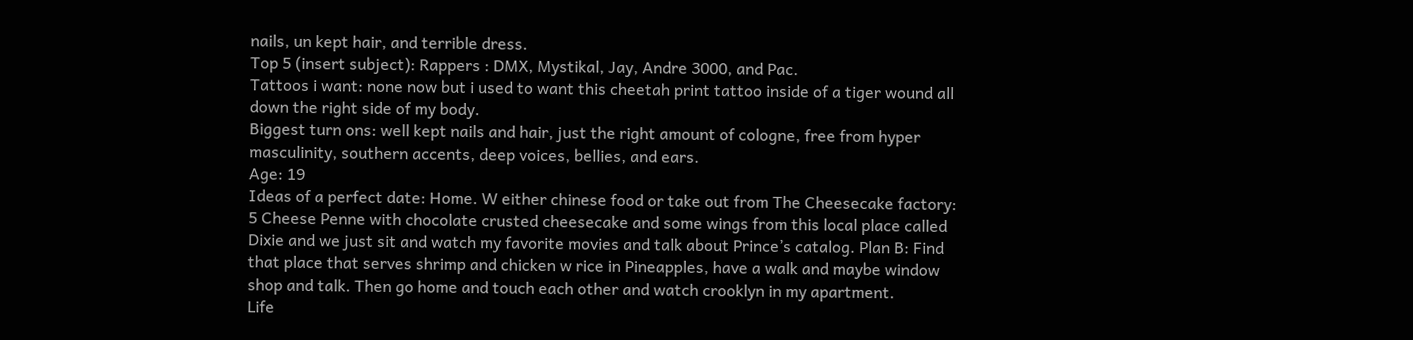nails, un kept hair, and terrible dress.
Top 5 (insert subject): Rappers : DMX, Mystikal, Jay, Andre 3000, and Pac.
Tattoos i want: none now but i used to want this cheetah print tattoo inside of a tiger wound all down the right side of my body.
Biggest turn ons: well kept nails and hair, just the right amount of cologne, free from hyper masculinity, southern accents, deep voices, bellies, and ears.
Age: 19
Ideas of a perfect date: Home. W either chinese food or take out from The Cheesecake factory: 5 Cheese Penne with chocolate crusted cheesecake and some wings from this local place called Dixie and we just sit and watch my favorite movies and talk about Prince’s catalog. Plan B: Find that place that serves shrimp and chicken w rice in Pineapples, have a walk and maybe window shop and talk. Then go home and touch each other and watch crooklyn in my apartment.
Life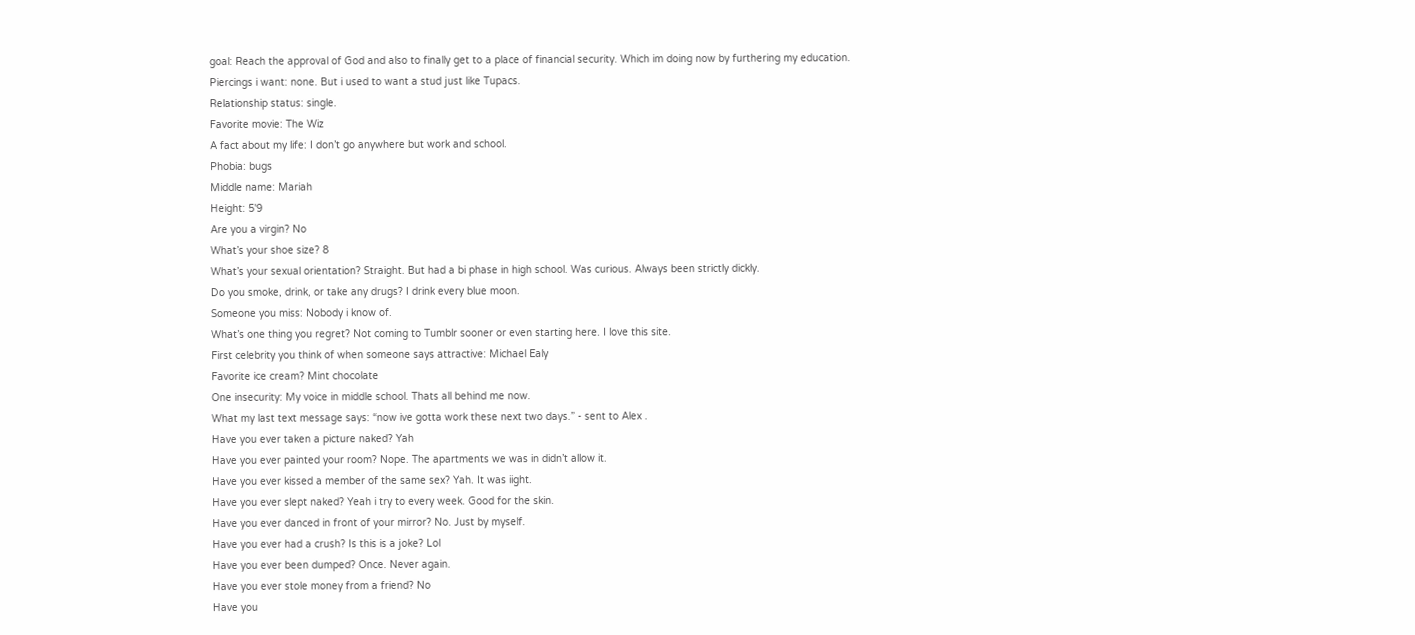goal: Reach the approval of God and also to finally get to a place of financial security. Which im doing now by furthering my education.
Piercings i want: none. But i used to want a stud just like Tupacs.
Relationship status: single.
Favorite movie: The Wiz
A fact about my life: I don’t go anywhere but work and school.
Phobia: bugs
Middle name: Mariah
Height: 5'9
Are you a virgin? No
What’s your shoe size? 8
What’s your sexual orientation? Straight. But had a bi phase in high school. Was curious. Always been strictly dickly.
Do you smoke, drink, or take any drugs? I drink every blue moon.
Someone you miss: Nobody i know of.
What’s one thing you regret? Not coming to Tumblr sooner or even starting here. I love this site.
First celebrity you think of when someone says attractive: Michael Ealy
Favorite ice cream? Mint chocolate
One insecurity: My voice in middle school. Thats all behind me now.
What my last text message says: “now ive gotta work these next two days.” - sent to Alex .
Have you ever taken a picture naked? Yah
Have you ever painted your room? Nope. The apartments we was in didn’t allow it.
Have you ever kissed a member of the same sex? Yah. It was iight.
Have you ever slept naked? Yeah i try to every week. Good for the skin.
Have you ever danced in front of your mirror? No. Just by myself.
Have you ever had a crush? Is this is a joke? Lol
Have you ever been dumped? Once. Never again.
Have you ever stole money from a friend? No
Have you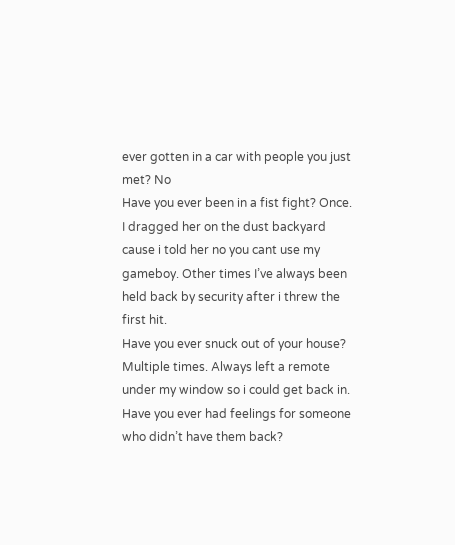ever gotten in a car with people you just met? No
Have you ever been in a fist fight? Once. I dragged her on the dust backyard cause i told her no you cant use my gameboy. Other times I’ve always been held back by security after i threw the first hit.
Have you ever snuck out of your house? Multiple times. Always left a remote under my window so i could get back in.
Have you ever had feelings for someone who didn’t have them back?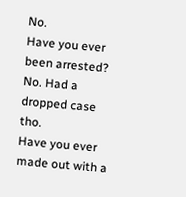No.
Have you ever been arrested? No. Had a dropped case tho.
Have you ever made out with a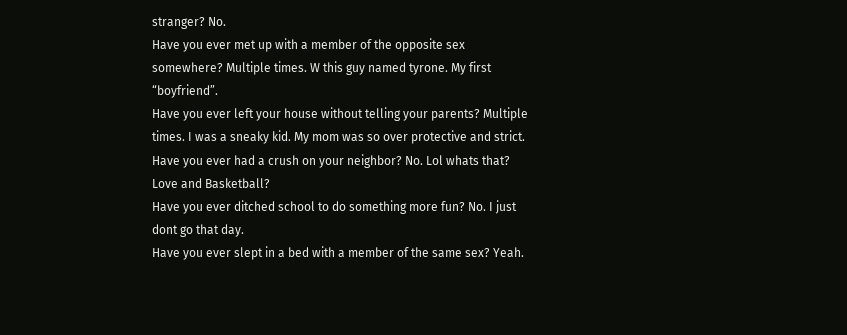stranger? No.
Have you ever met up with a member of the opposite sex somewhere? Multiple times. W this guy named tyrone. My first “boyfriend”.
Have you ever left your house without telling your parents? Multiple times. I was a sneaky kid. My mom was so over protective and strict.
Have you ever had a crush on your neighbor? No. Lol whats that? Love and Basketball?
Have you ever ditched school to do something more fun? No. I just dont go that day.
Have you ever slept in a bed with a member of the same sex? Yeah.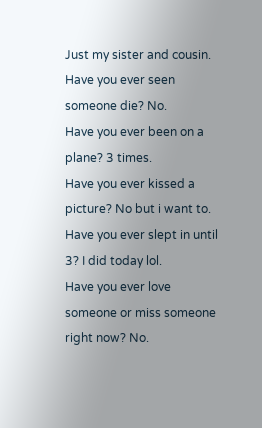Just my sister and cousin.
Have you ever seen someone die? No.
Have you ever been on a plane? 3 times.
Have you ever kissed a picture? No but i want to.
Have you ever slept in until 3? I did today lol.
Have you ever love someone or miss someone right now? No.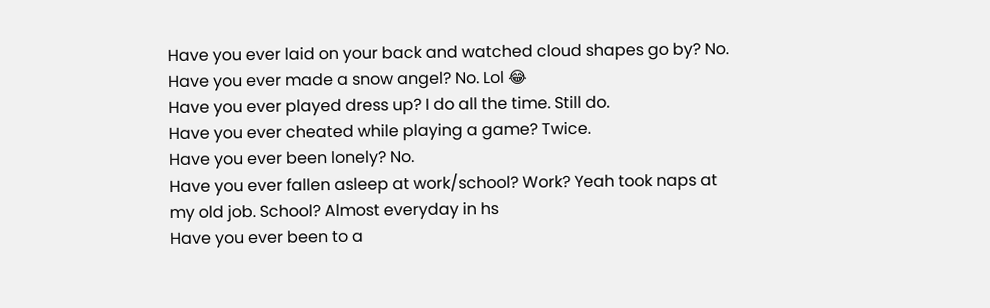Have you ever laid on your back and watched cloud shapes go by? No.
Have you ever made a snow angel? No. Lol 😂
Have you ever played dress up? I do all the time. Still do.
Have you ever cheated while playing a game? Twice.
Have you ever been lonely? No.
Have you ever fallen asleep at work/school? Work? Yeah took naps at my old job. School? Almost everyday in hs
Have you ever been to a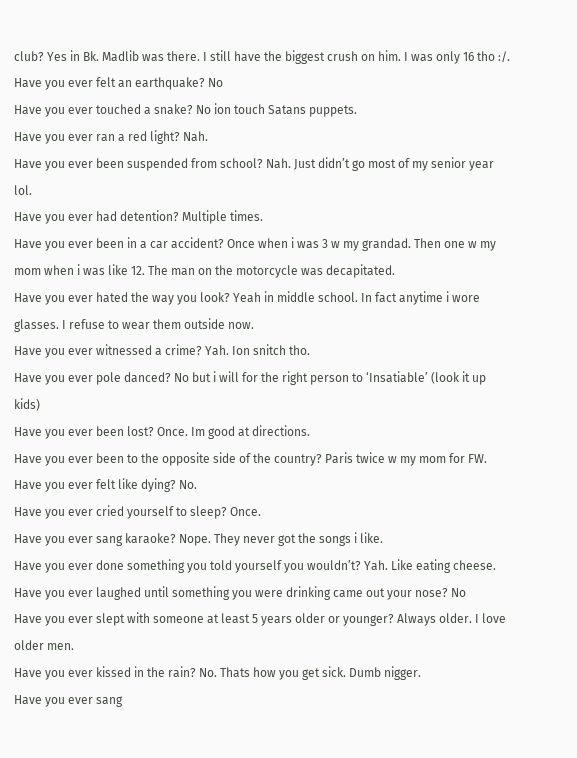club? Yes in Bk. Madlib was there. I still have the biggest crush on him. I was only 16 tho :/.
Have you ever felt an earthquake? No
Have you ever touched a snake? No ion touch Satans puppets.
Have you ever ran a red light? Nah.
Have you ever been suspended from school? Nah. Just didn’t go most of my senior year lol.
Have you ever had detention? Multiple times.
Have you ever been in a car accident? Once when i was 3 w my grandad. Then one w my mom when i was like 12. The man on the motorcycle was decapitated.
Have you ever hated the way you look? Yeah in middle school. In fact anytime i wore glasses. I refuse to wear them outside now.
Have you ever witnessed a crime? Yah. Ion snitch tho.
Have you ever pole danced? No but i will for the right person to ‘Insatiable’ (look it up kids)
Have you ever been lost? Once. Im good at directions.
Have you ever been to the opposite side of the country? Paris twice w my mom for FW.
Have you ever felt like dying? No.
Have you ever cried yourself to sleep? Once.
Have you ever sang karaoke? Nope. They never got the songs i like.
Have you ever done something you told yourself you wouldn’t? Yah. Like eating cheese.
Have you ever laughed until something you were drinking came out your nose? No
Have you ever slept with someone at least 5 years older or younger? Always older. I love older men.
Have you ever kissed in the rain? No. Thats how you get sick. Dumb nigger.
Have you ever sang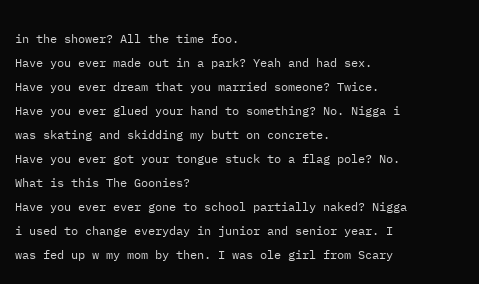in the shower? All the time foo.
Have you ever made out in a park? Yeah and had sex.
Have you ever dream that you married someone? Twice.
Have you ever glued your hand to something? No. Nigga i was skating and skidding my butt on concrete.
Have you ever got your tongue stuck to a flag pole? No. What is this The Goonies?
Have you ever ever gone to school partially naked? Nigga i used to change everyday in junior and senior year. I was fed up w my mom by then. I was ole girl from Scary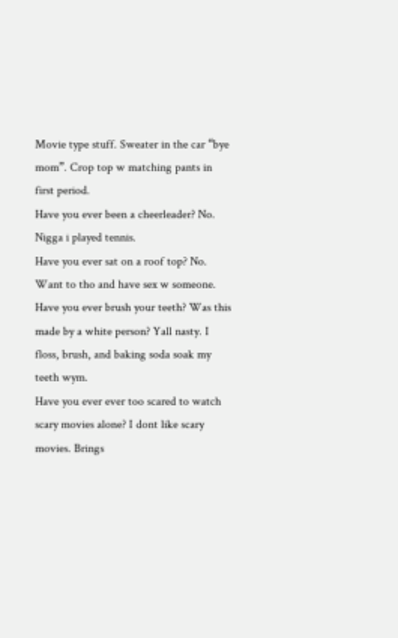Movie type stuff. Sweater in the car “bye mom”. Crop top w matching pants in first period.
Have you ever been a cheerleader? No. Nigga i played tennis.
Have you ever sat on a roof top? No. Want to tho and have sex w someone.
Have you ever brush your teeth? Was this made by a white person? Yall nasty. I floss, brush, and baking soda soak my teeth wym.
Have you ever ever too scared to watch scary movies alone? I dont like scary movies. Brings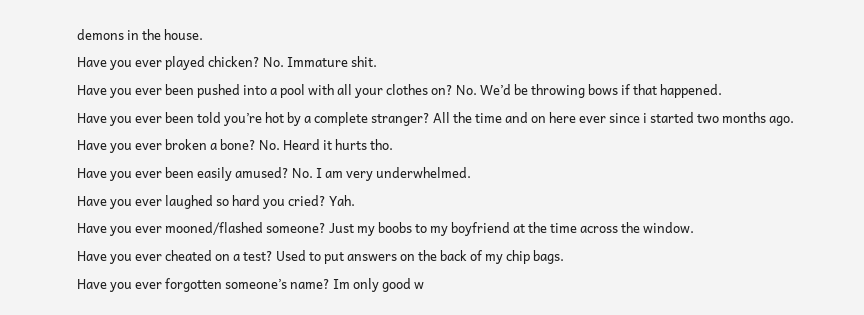demons in the house.
Have you ever played chicken? No. Immature shit.
Have you ever been pushed into a pool with all your clothes on? No. We’d be throwing bows if that happened.
Have you ever been told you’re hot by a complete stranger? All the time and on here ever since i started two months ago.
Have you ever broken a bone? No. Heard it hurts tho.
Have you ever been easily amused? No. I am very underwhelmed.
Have you ever laughed so hard you cried? Yah.
Have you ever mooned/flashed someone? Just my boobs to my boyfriend at the time across the window.
Have you ever cheated on a test? Used to put answers on the back of my chip bags.
Have you ever forgotten someone’s name? Im only good w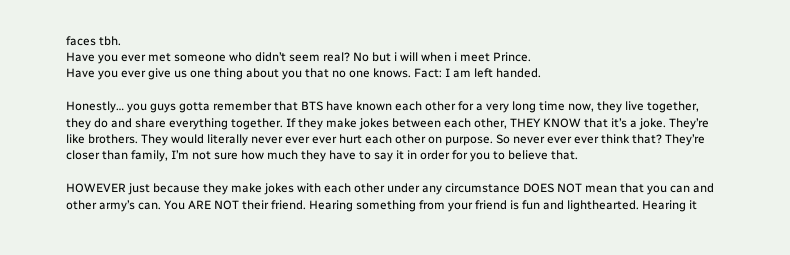faces tbh.
Have you ever met someone who didn’t seem real? No but i will when i meet Prince.
Have you ever give us one thing about you that no one knows. Fact: I am left handed.

Honestly… you guys gotta remember that BTS have known each other for a very long time now, they live together, they do and share everything together. If they make jokes between each other, THEY KNOW that it’s a joke. They’re like brothers. They would literally never ever ever hurt each other on purpose. So never ever ever think that? They’re closer than family, I’m not sure how much they have to say it in order for you to believe that.

HOWEVER just because they make jokes with each other under any circumstance DOES NOT mean that you can and other army’s can. You ARE NOT their friend. Hearing something from your friend is fun and lighthearted. Hearing it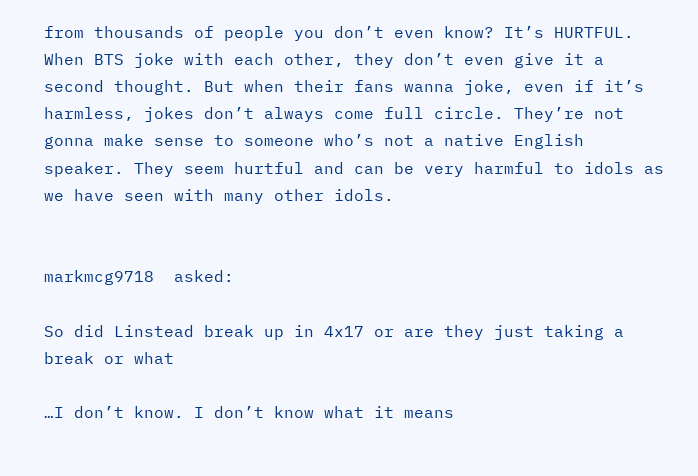from thousands of people you don’t even know? It’s HURTFUL. When BTS joke with each other, they don’t even give it a second thought. But when their fans wanna joke, even if it’s harmless, jokes don’t always come full circle. They’re not gonna make sense to someone who’s not a native English speaker. They seem hurtful and can be very harmful to idols as we have seen with many other idols.


markmcg9718  asked:

So did Linstead break up in 4x17 or are they just taking a break or what

…I don’t know. I don’t know what it means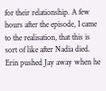for their relationship. A few hours after the episode, I came to the realisation, that this is sort of like after Nadia died. Erin pushed Jay away when he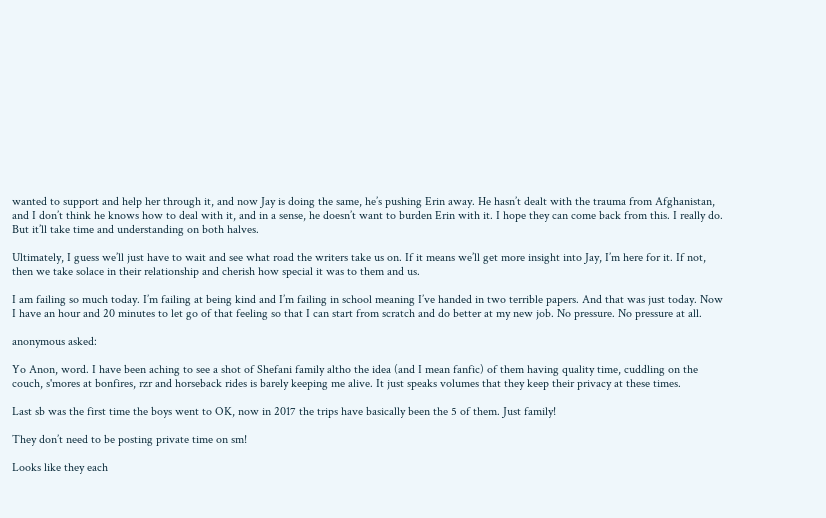wanted to support and help her through it, and now Jay is doing the same, he’s pushing Erin away. He hasn’t dealt with the trauma from Afghanistan, and I don’t think he knows how to deal with it, and in a sense, he doesn’t want to burden Erin with it. I hope they can come back from this. I really do. But it’ll take time and understanding on both halves.

Ultimately, I guess we’ll just have to wait and see what road the writers take us on. If it means we’ll get more insight into Jay, I’m here for it. If not, then we take solace in their relationship and cherish how special it was to them and us.

I am failing so much today. I’m failing at being kind and I’m failing in school meaning I’ve handed in two terrible papers. And that was just today. Now I have an hour and 20 minutes to let go of that feeling so that I can start from scratch and do better at my new job. No pressure. No pressure at all.

anonymous asked:

Yo Anon, word. I have been aching to see a shot of Shefani family altho the idea (and I mean fanfic) of them having quality time, cuddling on the couch, s'mores at bonfires, rzr and horseback rides is barely keeping me alive. It just speaks volumes that they keep their privacy at these times.

Last sb was the first time the boys went to OK, now in 2017 the trips have basically been the 5 of them. Just family!

They don’t need to be posting private time on sm!

Looks like they each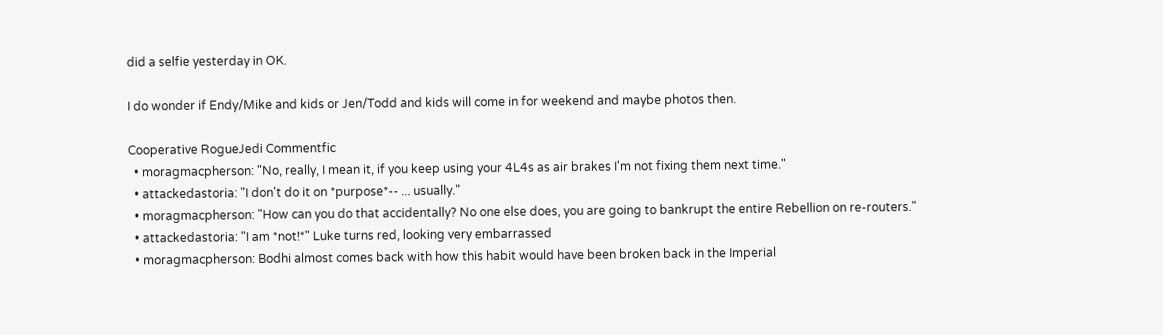did a selfie yesterday in OK.

I do wonder if Endy/Mike and kids or Jen/Todd and kids will come in for weekend and maybe photos then.

Cooperative RogueJedi Commentfic
  • moragmacpherson: "No, really, I mean it, if you keep using your 4L4s as air brakes I'm not fixing them next time."
  • attackedastoria: "I don't do it on *purpose*-- ... usually."
  • moragmacpherson: "How can you do that accidentally? No one else does, you are going to bankrupt the entire Rebellion on re-routers."
  • attackedastoria: "I am *not!*" Luke turns red, looking very embarrassed
  • moragmacpherson: Bodhi almost comes back with how this habit would have been broken back in the Imperial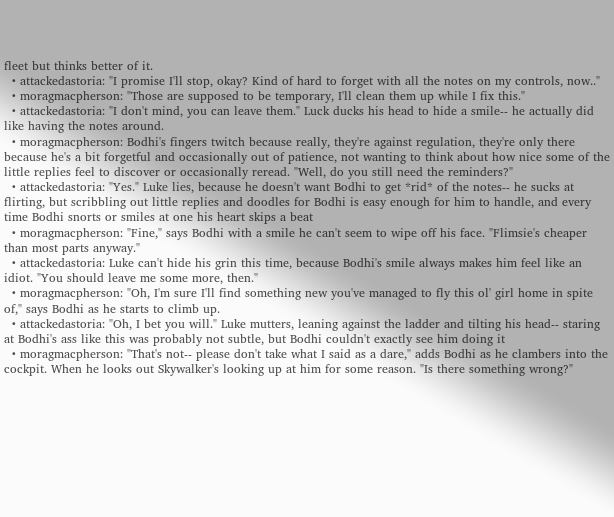fleet but thinks better of it.
  • attackedastoria: "I promise I'll stop, okay? Kind of hard to forget with all the notes on my controls, now.."
  • moragmacpherson: "Those are supposed to be temporary, I'll clean them up while I fix this."
  • attackedastoria: "I don't mind, you can leave them." Luck ducks his head to hide a smile-- he actually did like having the notes around.
  • moragmacpherson: Bodhi's fingers twitch because really, they're against regulation, they're only there because he's a bit forgetful and occasionally out of patience, not wanting to think about how nice some of the little replies feel to discover or occasionally reread. "Well, do you still need the reminders?"
  • attackedastoria: "Yes." Luke lies, because he doesn't want Bodhi to get *rid* of the notes-- he sucks at flirting, but scribbling out little replies and doodles for Bodhi is easy enough for him to handle, and every time Bodhi snorts or smiles at one his heart skips a beat
  • moragmacpherson: "Fine," says Bodhi with a smile he can't seem to wipe off his face. "Flimsie's cheaper than most parts anyway."
  • attackedastoria: Luke can't hide his grin this time, because Bodhi's smile always makes him feel like an idiot. "You should leave me some more, then."
  • moragmacpherson: "Oh, I'm sure I'll find something new you've managed to fly this ol' girl home in spite of," says Bodhi as he starts to climb up.
  • attackedastoria: "Oh, I bet you will." Luke mutters, leaning against the ladder and tilting his head-- staring at Bodhi's ass like this was probably not subtle, but Bodhi couldn't exactly see him doing it
  • moragmacpherson: "That's not-- please don't take what I said as a dare," adds Bodhi as he clambers into the cockpit. When he looks out Skywalker's looking up at him for some reason. "Is there something wrong?"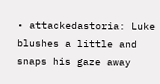• attackedastoria: Luke blushes a little and snaps his gaze away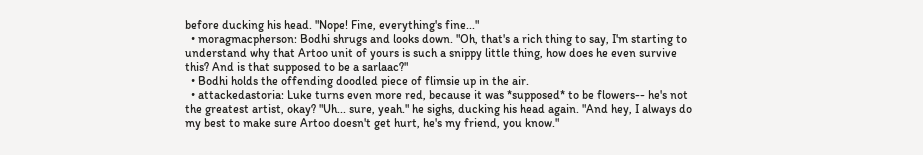before ducking his head. "Nope! Fine, everything's fine..."
  • moragmacpherson: Bodhi shrugs and looks down. "Oh, that's a rich thing to say, I'm starting to understand why that Artoo unit of yours is such a snippy little thing, how does he even survive this? And is that supposed to be a sarlaac?"
  • Bodhi holds the offending doodled piece of flimsie up in the air.
  • attackedastoria: Luke turns even more red, because it was *supposed* to be flowers-- he's not the greatest artist, okay? "Uh... sure, yeah." he sighs, ducking his head again. "And hey, I always do my best to make sure Artoo doesn't get hurt, he's my friend, you know."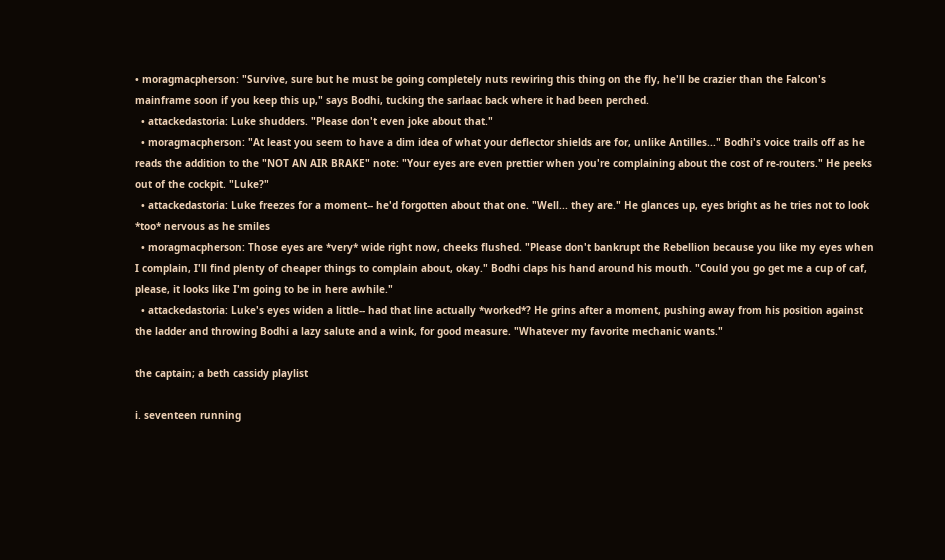• moragmacpherson: "Survive, sure but he must be going completely nuts rewiring this thing on the fly, he'll be crazier than the Falcon's mainframe soon if you keep this up," says Bodhi, tucking the sarlaac back where it had been perched.
  • attackedastoria: Luke shudders. "Please don't even joke about that."
  • moragmacpherson: "At least you seem to have a dim idea of what your deflector shields are for, unlike Antilles..." Bodhi's voice trails off as he reads the addition to the "NOT AN AIR BRAKE" note: "Your eyes are even prettier when you're complaining about the cost of re-routers." He peeks out of the cockpit. "Luke?"
  • attackedastoria: Luke freezes for a moment-- he'd forgotten about that one. "Well... they are." He glances up, eyes bright as he tries not to look *too* nervous as he smiles
  • moragmacpherson: Those eyes are *very* wide right now, cheeks flushed. "Please don't bankrupt the Rebellion because you like my eyes when I complain, I'll find plenty of cheaper things to complain about, okay." Bodhi claps his hand around his mouth. "Could you go get me a cup of caf, please, it looks like I'm going to be in here awhile."
  • attackedastoria: Luke's eyes widen a little-- had that line actually *worked*? He grins after a moment, pushing away from his position against the ladder and throwing Bodhi a lazy salute and a wink, for good measure. "Whatever my favorite mechanic wants."

the captain; a beth cassidy playlist

i. seventeen running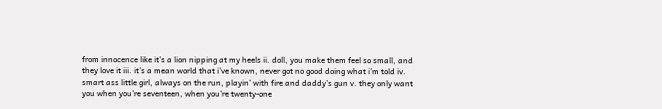from innocence like it’s a lion nipping at my heels ii. doll, you make them feel so small, and they love it iii. it’s a mean world that i’ve known, never got no good doing what i’m told iv. smart ass little girl, always on the run, playin’ with fire and daddy’s gun v. they only want you when you’re seventeen, when you’re twenty-one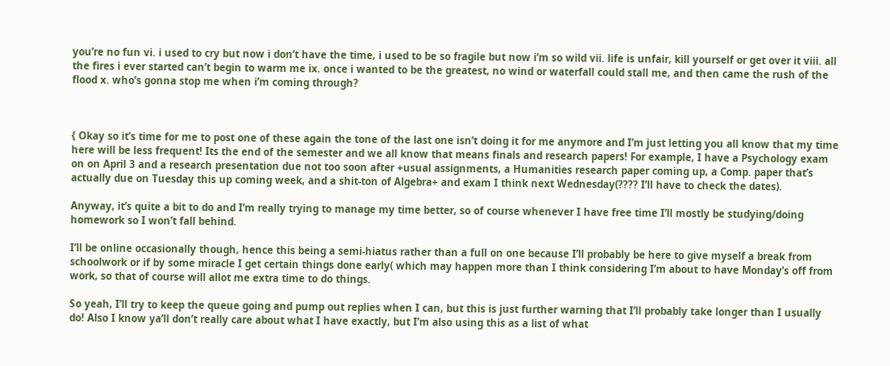you’re no fun vi. i used to cry but now i don’t have the time, i used to be so fragile but now i’m so wild vii. life is unfair, kill yourself or get over it viii. all the fires i ever started can’t begin to warm me ix. once i wanted to be the greatest, no wind or waterfall could stall me, and then came the rush of the flood x. who’s gonna stop me when i’m coming through?



{ Okay so it’s time for me to post one of these again the tone of the last one isn’t doing it for me anymore and I’m just letting you all know that my time here will be less frequent! Its the end of the semester and we all know that means finals and research papers! For example, I have a Psychology exam on on April 3 and a research presentation due not too soon after +usual assignments, a Humanities research paper coming up, a Comp. paper that’s actually due on Tuesday this up coming week, and a shit-ton of Algebra+ and exam I think next Wednesday(???? I’ll have to check the dates).

Anyway, it’s quite a bit to do and I’m really trying to manage my time better, so of course whenever I have free time I’ll mostly be studying/doing homework so I won’t fall behind.

I’ll be online occasionally though, hence this being a semi-hiatus rather than a full on one because I’ll probably be here to give myself a break from schoolwork or if by some miracle I get certain things done early( which may happen more than I think considering I’m about to have Monday’s off from work, so that of course will allot me extra time to do things.

So yeah, I’ll try to keep the queue going and pump out replies when I can, but this is just further warning that I’ll probably take longer than I usually do! Also I know ya’ll don’t really care about what I have exactly, but I’m also using this as a list of what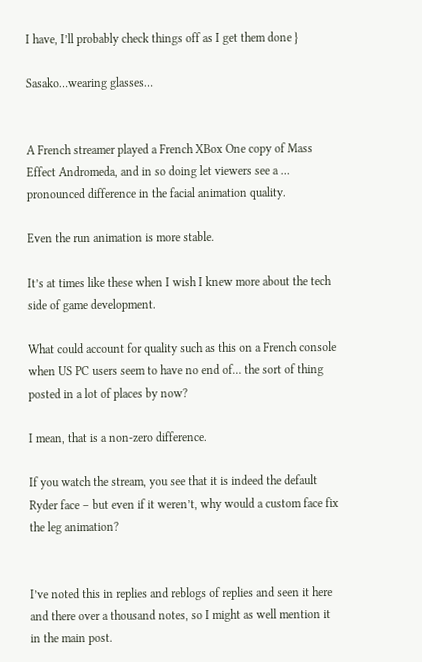I have, I’ll probably check things off as I get them done }

Sasako…wearing glasses…


A French streamer played a French XBox One copy of Mass Effect Andromeda, and in so doing let viewers see a … pronounced difference in the facial animation quality.

Even the run animation is more stable.

It’s at times like these when I wish I knew more about the tech side of game development.

What could account for quality such as this on a French console when US PC users seem to have no end of… the sort of thing posted in a lot of places by now?

I mean, that is a non-zero difference.

If you watch the stream, you see that it is indeed the default Ryder face – but even if it weren’t, why would a custom face fix the leg animation?


I’ve noted this in replies and reblogs of replies and seen it here and there over a thousand notes, so I might as well mention it in the main post.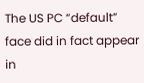The US PC “default” face did in fact appear in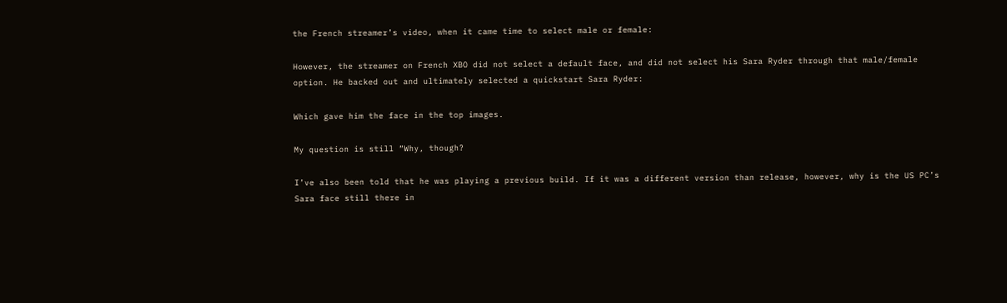the French streamer’s video, when it came time to select male or female:

However, the streamer on French XBO did not select a default face, and did not select his Sara Ryder through that male/female option. He backed out and ultimately selected a quickstart Sara Ryder:

Which gave him the face in the top images.

My question is still “Why, though?

I’ve also been told that he was playing a previous build. If it was a different version than release, however, why is the US PC’s Sara face still there in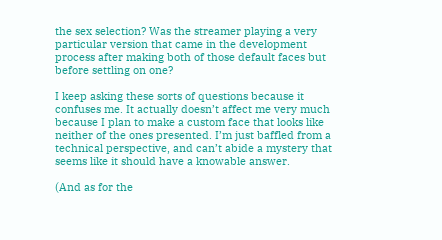the sex selection? Was the streamer playing a very particular version that came in the development process after making both of those default faces but before settling on one?

I keep asking these sorts of questions because it confuses me. It actually doesn’t affect me very much because I plan to make a custom face that looks like neither of the ones presented. I’m just baffled from a technical perspective, and can’t abide a mystery that seems like it should have a knowable answer.

(And as for the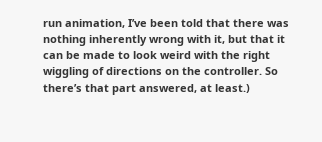run animation, I’ve been told that there was nothing inherently wrong with it, but that it can be made to look weird with the right wiggling of directions on the controller. So there’s that part answered, at least.)